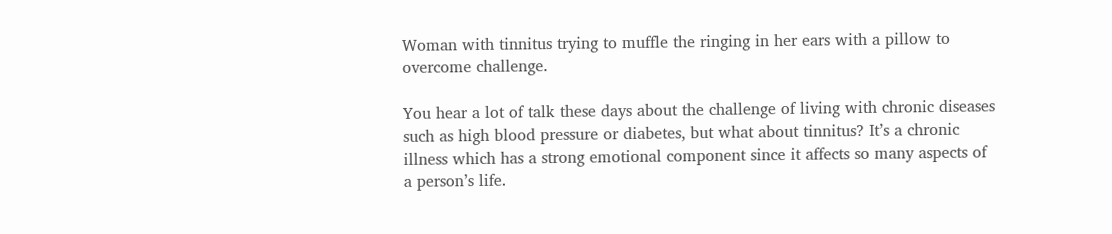Woman with tinnitus trying to muffle the ringing in her ears with a pillow to overcome challenge.

You hear a lot of talk these days about the challenge of living with chronic diseases such as high blood pressure or diabetes, but what about tinnitus? It’s a chronic illness which has a strong emotional component since it affects so many aspects of a person’s life.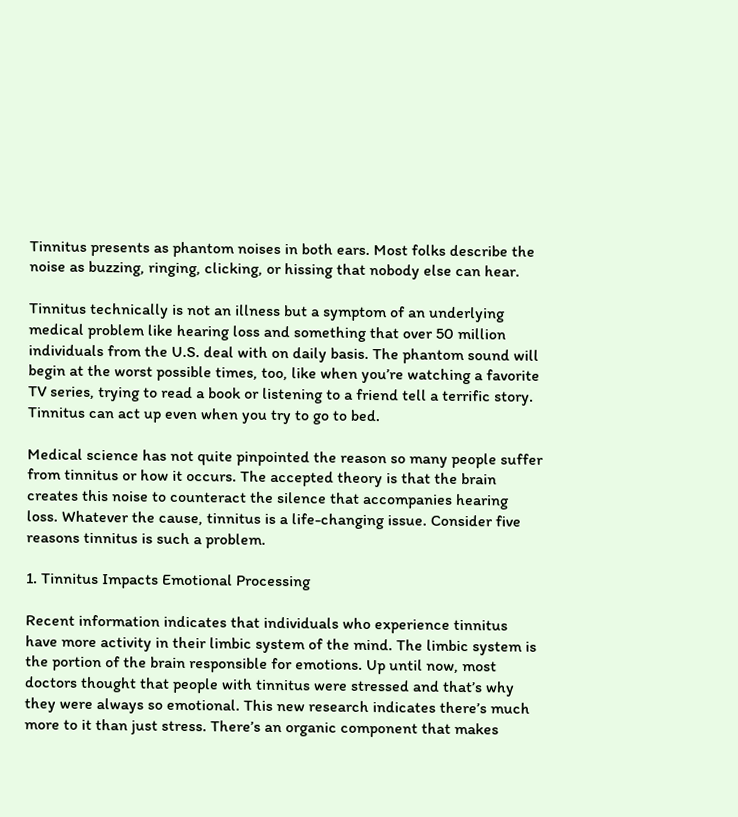Tinnitus presents as phantom noises in both ears. Most folks describe the noise as buzzing, ringing, clicking, or hissing that nobody else can hear.

Tinnitus technically is not an illness but a symptom of an underlying medical problem like hearing loss and something that over 50 million individuals from the U.S. deal with on daily basis. The phantom sound will begin at the worst possible times, too, like when you’re watching a favorite TV series, trying to read a book or listening to a friend tell a terrific story. Tinnitus can act up even when you try to go to bed.

Medical science has not quite pinpointed the reason so many people suffer from tinnitus or how it occurs. The accepted theory is that the brain creates this noise to counteract the silence that accompanies hearing loss. Whatever the cause, tinnitus is a life-changing issue. Consider five reasons tinnitus is such a problem.

1. Tinnitus Impacts Emotional Processing

Recent information indicates that individuals who experience tinnitus have more activity in their limbic system of the mind. The limbic system is the portion of the brain responsible for emotions. Up until now, most doctors thought that people with tinnitus were stressed and that’s why they were always so emotional. This new research indicates there’s much more to it than just stress. There’s an organic component that makes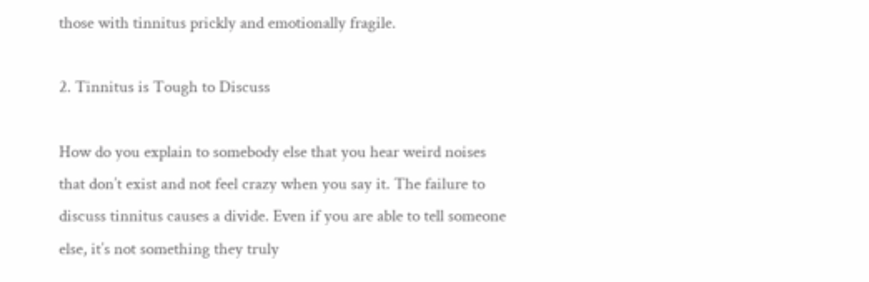those with tinnitus prickly and emotionally fragile.

2. Tinnitus is Tough to Discuss

How do you explain to somebody else that you hear weird noises that don’t exist and not feel crazy when you say it. The failure to discuss tinnitus causes a divide. Even if you are able to tell someone else, it’s not something they truly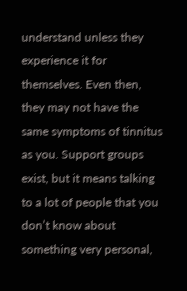understand unless they experience it for themselves. Even then, they may not have the same symptoms of tinnitus as you. Support groups exist, but it means talking to a lot of people that you don’t know about something very personal,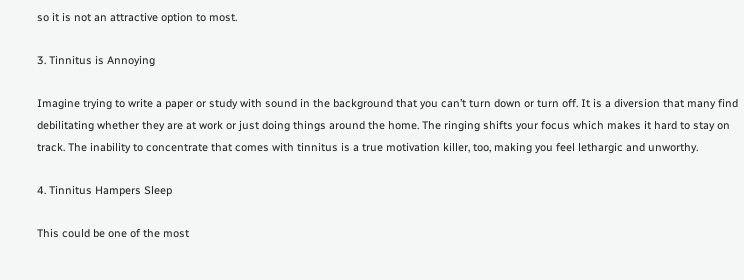so it is not an attractive option to most.

3. Tinnitus is Annoying

Imagine trying to write a paper or study with sound in the background that you can’t turn down or turn off. It is a diversion that many find debilitating whether they are at work or just doing things around the home. The ringing shifts your focus which makes it hard to stay on track. The inability to concentrate that comes with tinnitus is a true motivation killer, too, making you feel lethargic and unworthy.

4. Tinnitus Hampers Sleep

This could be one of the most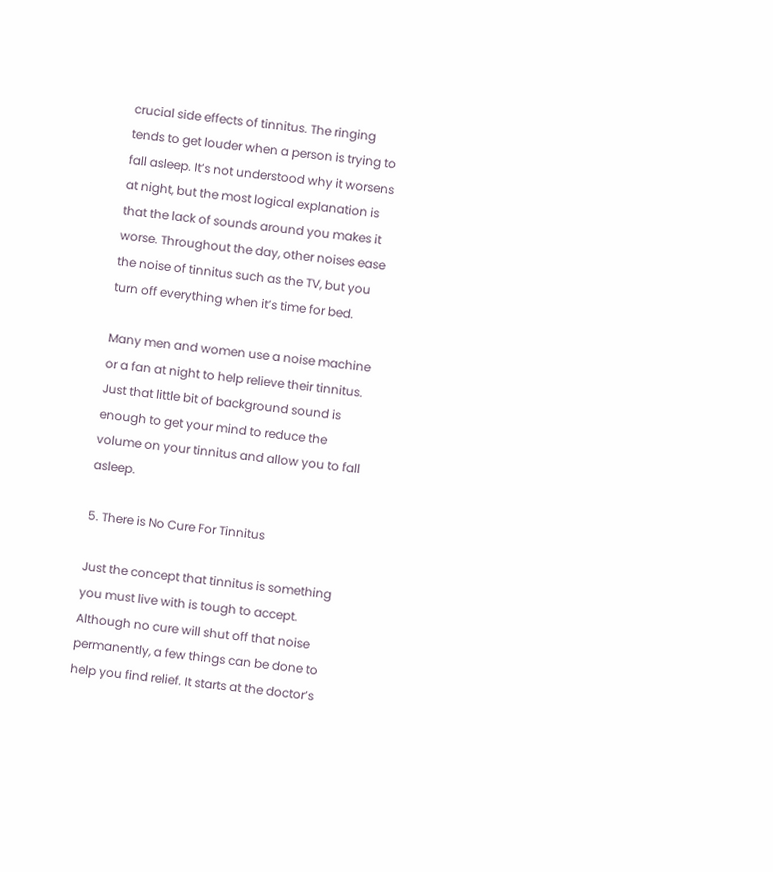crucial side effects of tinnitus. The ringing tends to get louder when a person is trying to fall asleep. It’s not understood why it worsens at night, but the most logical explanation is that the lack of sounds around you makes it worse. Throughout the day, other noises ease the noise of tinnitus such as the TV, but you turn off everything when it’s time for bed.

Many men and women use a noise machine or a fan at night to help relieve their tinnitus. Just that little bit of background sound is enough to get your mind to reduce the volume on your tinnitus and allow you to fall asleep.

5. There is No Cure For Tinnitus

Just the concept that tinnitus is something you must live with is tough to accept. Although no cure will shut off that noise permanently, a few things can be done to help you find relief. It starts at the doctor’s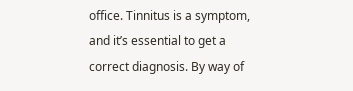office. Tinnitus is a symptom, and it’s essential to get a correct diagnosis. By way of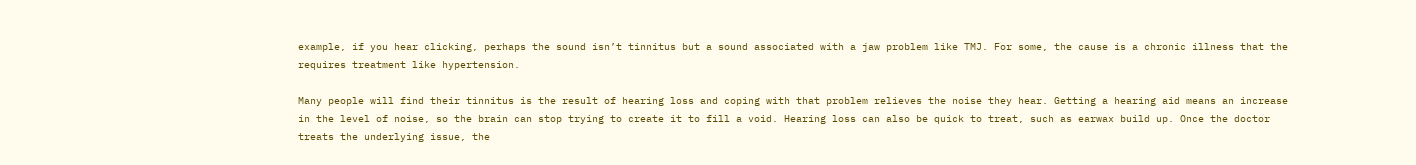example, if you hear clicking, perhaps the sound isn’t tinnitus but a sound associated with a jaw problem like TMJ. For some, the cause is a chronic illness that the requires treatment like hypertension.

Many people will find their tinnitus is the result of hearing loss and coping with that problem relieves the noise they hear. Getting a hearing aid means an increase in the level of noise, so the brain can stop trying to create it to fill a void. Hearing loss can also be quick to treat, such as earwax build up. Once the doctor treats the underlying issue, the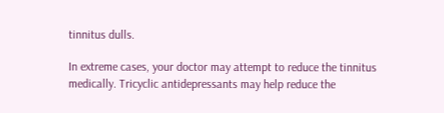tinnitus dulls.

In extreme cases, your doctor may attempt to reduce the tinnitus medically. Tricyclic antidepressants may help reduce the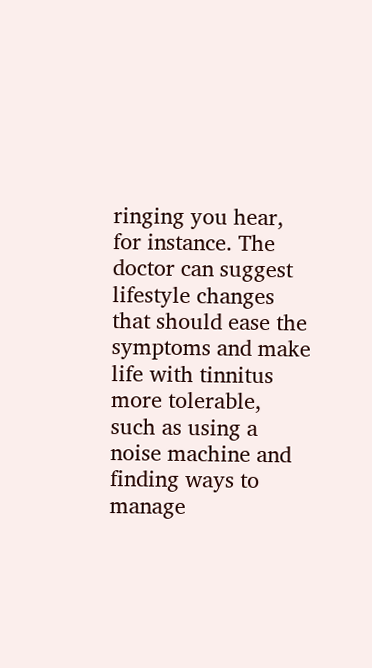ringing you hear, for instance. The doctor can suggest lifestyle changes that should ease the symptoms and make life with tinnitus more tolerable, such as using a noise machine and finding ways to manage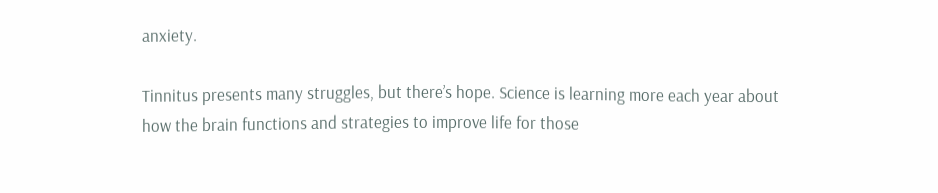anxiety.

Tinnitus presents many struggles, but there’s hope. Science is learning more each year about how the brain functions and strategies to improve life for those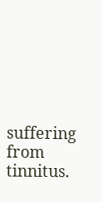suffering from tinnitus.